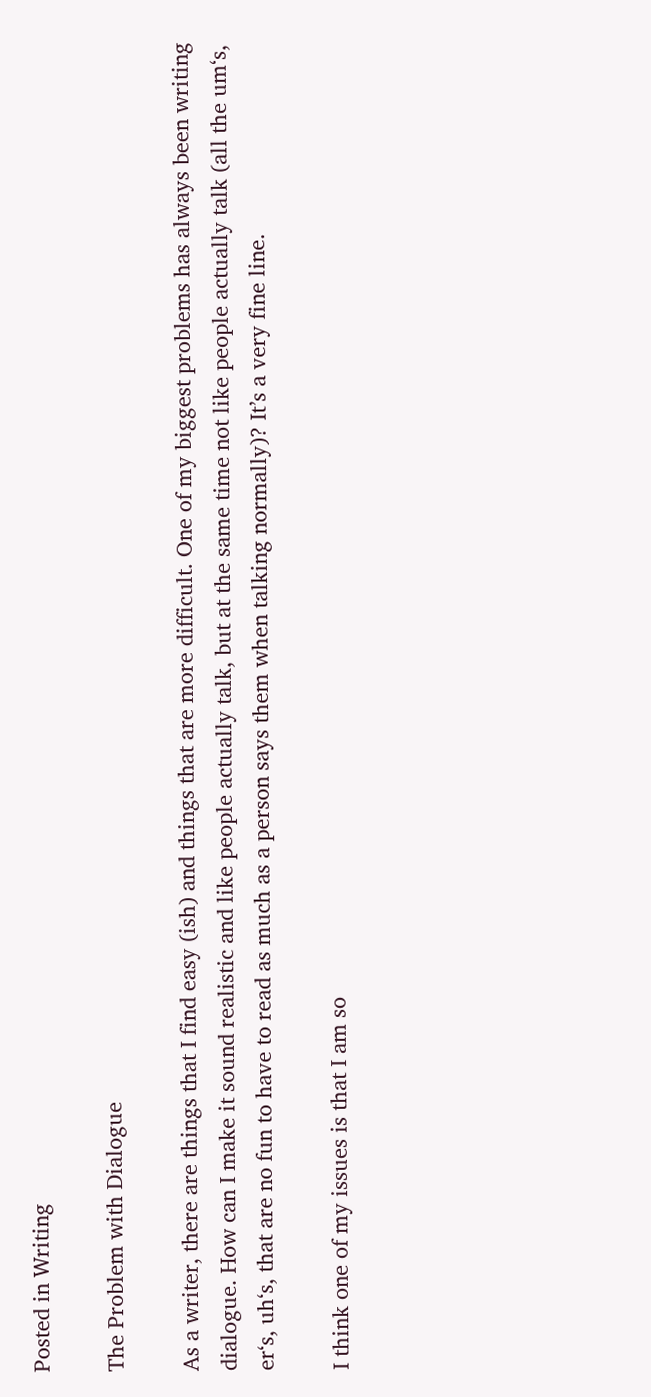Posted in Writing

The Problem with Dialogue

As a writer, there are things that I find easy (ish) and things that are more difficult. One of my biggest problems has always been writing dialogue. How can I make it sound realistic and like people actually talk, but at the same time not like people actually talk (all the um‘s, er‘s, uh‘s, that are no fun to have to read as much as a person says them when talking normally)? It’s a very fine line.

I think one of my issues is that I am so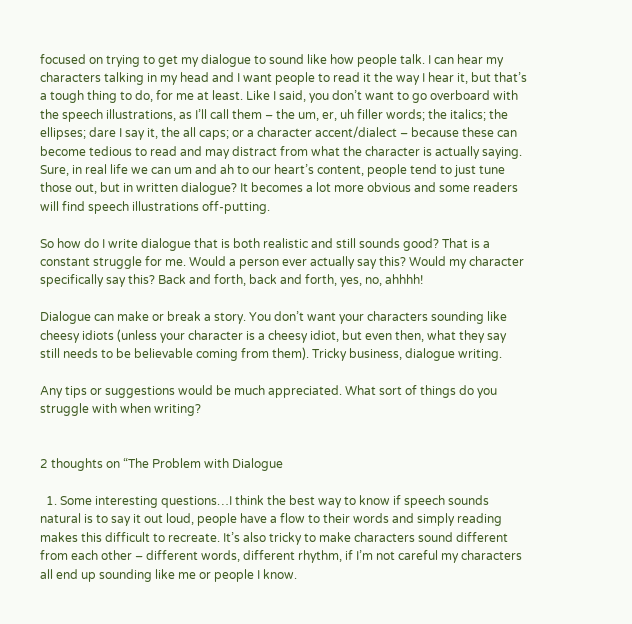focused on trying to get my dialogue to sound like how people talk. I can hear my characters talking in my head and I want people to read it the way I hear it, but that’s a tough thing to do, for me at least. Like I said, you don’t want to go overboard with the speech illustrations, as I’ll call them – the um, er, uh filler words; the italics; the ellipses; dare I say it, the all caps; or a character accent/dialect – because these can become tedious to read and may distract from what the character is actually saying. Sure, in real life we can um and ah to our heart’s content, people tend to just tune those out, but in written dialogue? It becomes a lot more obvious and some readers will find speech illustrations off-putting.

So how do I write dialogue that is both realistic and still sounds good? That is a constant struggle for me. Would a person ever actually say this? Would my character specifically say this? Back and forth, back and forth, yes, no, ahhhh!

Dialogue can make or break a story. You don’t want your characters sounding like cheesy idiots (unless your character is a cheesy idiot, but even then, what they say still needs to be believable coming from them). Tricky business, dialogue writing.

Any tips or suggestions would be much appreciated. What sort of things do you struggle with when writing?


2 thoughts on “The Problem with Dialogue

  1. Some interesting questions…I think the best way to know if speech sounds natural is to say it out loud, people have a flow to their words and simply reading makes this difficult to recreate. It’s also tricky to make characters sound different from each other – different words, different rhythm, if I’m not careful my characters all end up sounding like me or people I know.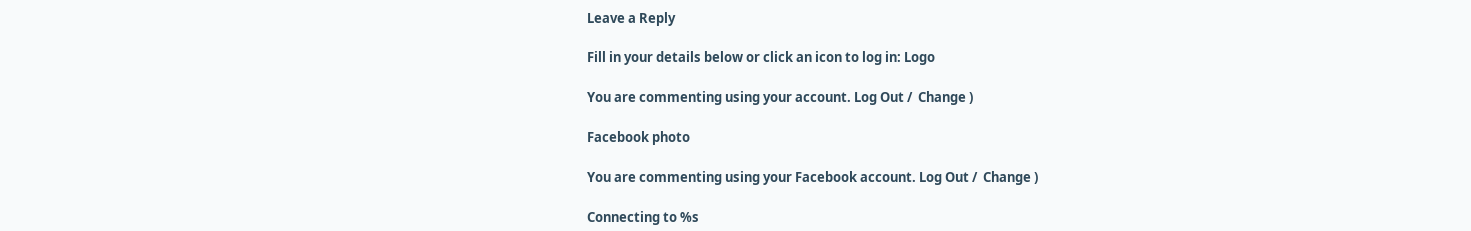Leave a Reply

Fill in your details below or click an icon to log in: Logo

You are commenting using your account. Log Out /  Change )

Facebook photo

You are commenting using your Facebook account. Log Out /  Change )

Connecting to %s